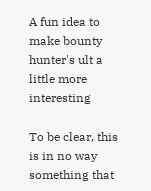A fun idea to make bounty hunter's ult a little more interesting

To be clear, this is in no way something that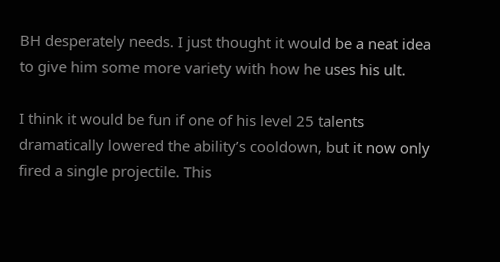BH desperately needs. I just thought it would be a neat idea to give him some more variety with how he uses his ult.

I think it would be fun if one of his level 25 talents dramatically lowered the ability’s cooldown, but it now only fired a single projectile. This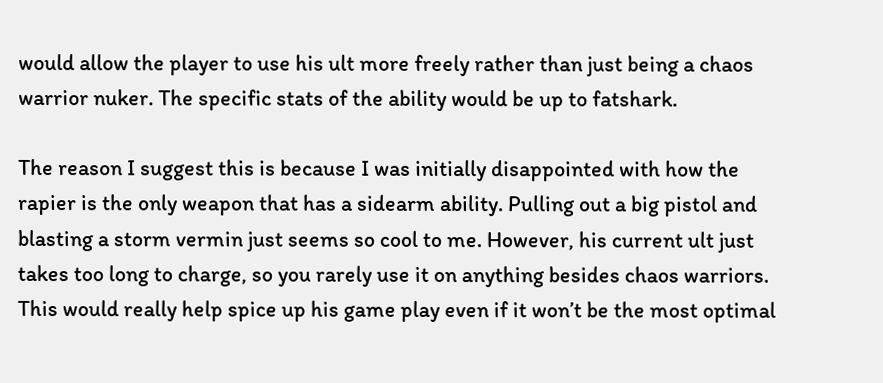would allow the player to use his ult more freely rather than just being a chaos warrior nuker. The specific stats of the ability would be up to fatshark.

The reason I suggest this is because I was initially disappointed with how the rapier is the only weapon that has a sidearm ability. Pulling out a big pistol and blasting a storm vermin just seems so cool to me. However, his current ult just takes too long to charge, so you rarely use it on anything besides chaos warriors. This would really help spice up his game play even if it won’t be the most optimal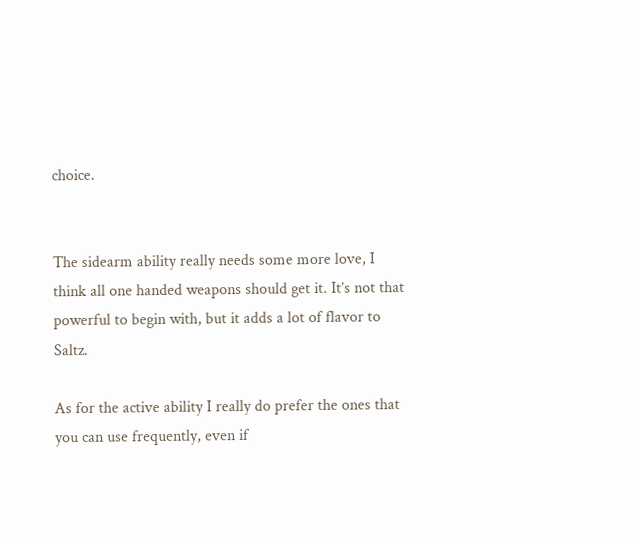choice.


The sidearm ability really needs some more love, I think all one handed weapons should get it. It’s not that powerful to begin with, but it adds a lot of flavor to Saltz.

As for the active ability I really do prefer the ones that you can use frequently, even if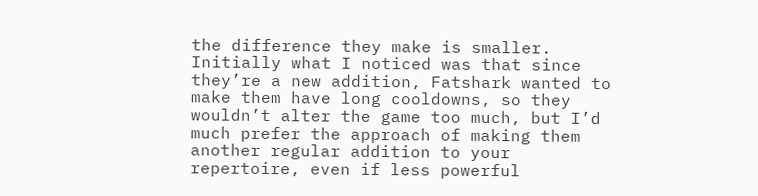the difference they make is smaller. Initially what I noticed was that since they’re a new addition, Fatshark wanted to make them have long cooldowns, so they wouldn’t alter the game too much, but I’d much prefer the approach of making them another regular addition to your repertoire, even if less powerful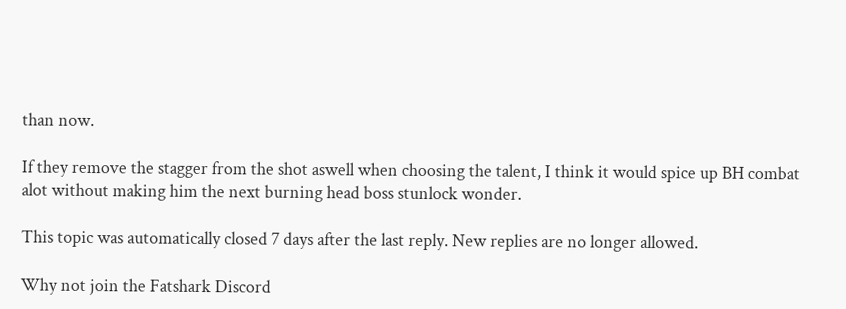than now.

If they remove the stagger from the shot aswell when choosing the talent, I think it would spice up BH combat alot without making him the next burning head boss stunlock wonder.

This topic was automatically closed 7 days after the last reply. New replies are no longer allowed.

Why not join the Fatshark Discord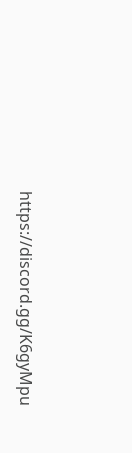https://discord.gg/K6gyMpu